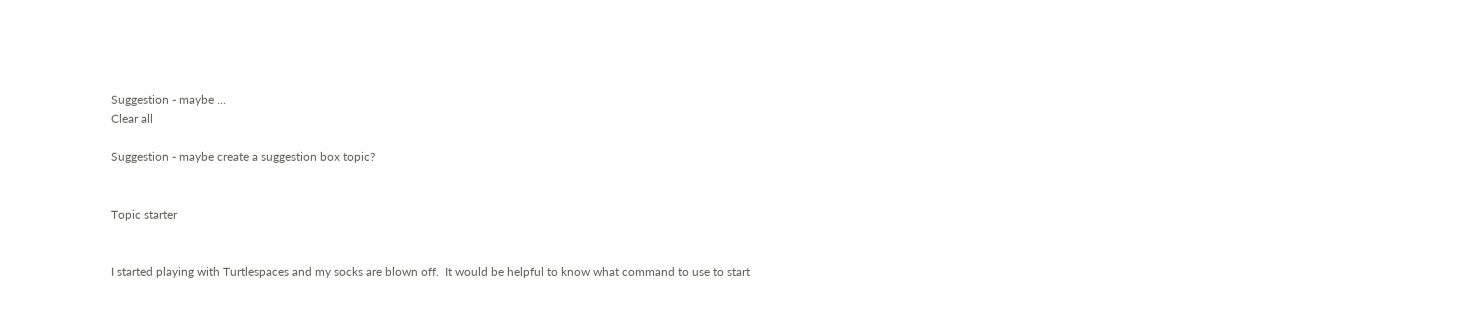Suggestion - maybe ...
Clear all

Suggestion - maybe create a suggestion box topic?


Topic starter


I started playing with Turtlespaces and my socks are blown off.  It would be helpful to know what command to use to start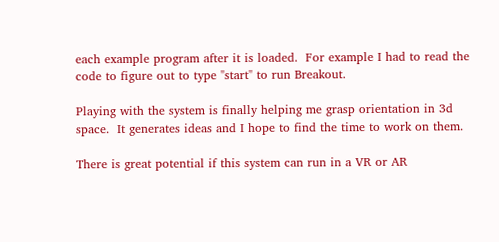each example program after it is loaded.  For example I had to read the code to figure out to type "start" to run Breakout.

Playing with the system is finally helping me grasp orientation in 3d space.  It generates ideas and I hope to find the time to work on them.

There is great potential if this system can run in a VR or AR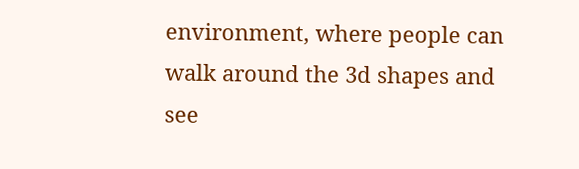environment, where people can walk around the 3d shapes and see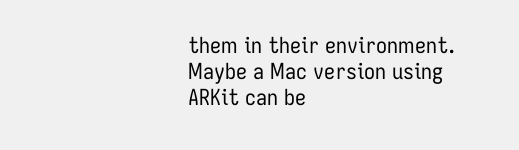them in their environment.  Maybe a Mac version using ARKit can be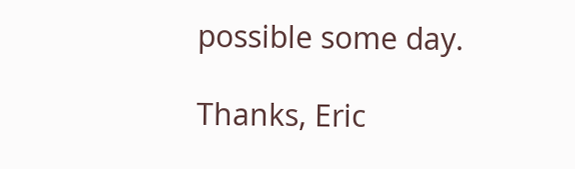possible some day.

Thanks, Eric